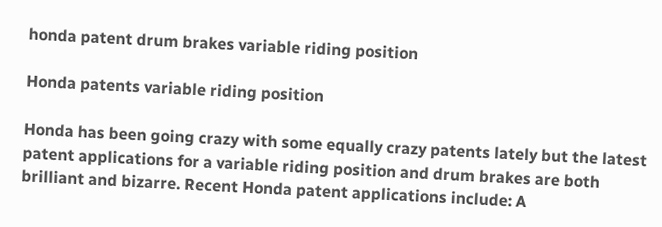honda patent drum brakes variable riding position

Honda patents variable riding position

Honda has been going crazy with some equally crazy patents lately but the latest patent applications for a variable riding position and drum brakes are both brilliant and bizarre. Recent Honda patent applications include: A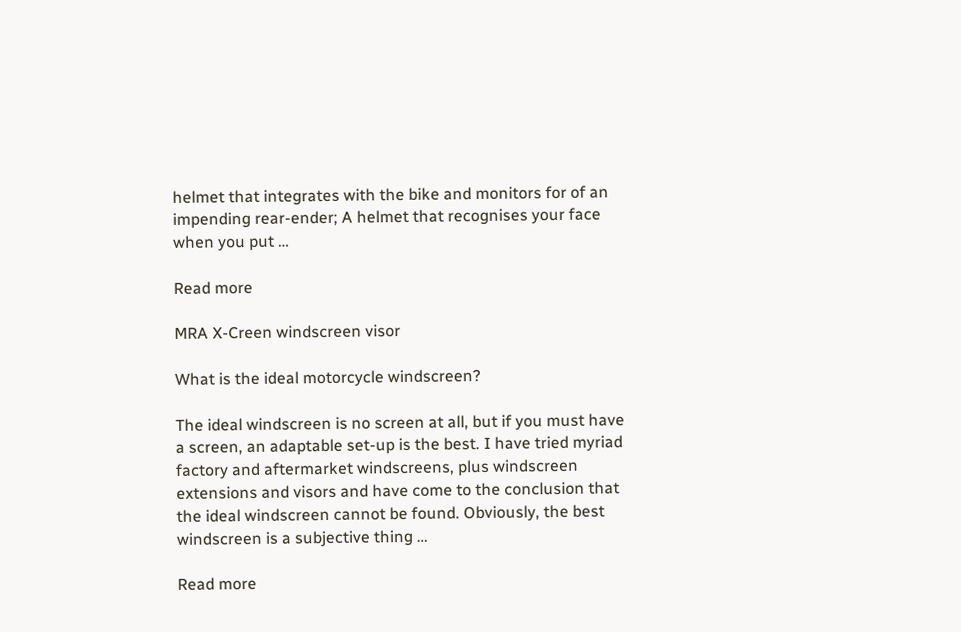helmet that integrates with the bike and monitors for of an impending rear-ender; A helmet that recognises your face when you put …

Read more

MRA X-Creen windscreen visor

What is the ideal motorcycle windscreen?

The ideal windscreen is no screen at all, but if you must have a screen, an adaptable set-up is the best. I have tried myriad factory and aftermarket windscreens, plus windscreen extensions and visors and have come to the conclusion that the ideal windscreen cannot be found. Obviously, the best windscreen is a subjective thing …

Read more